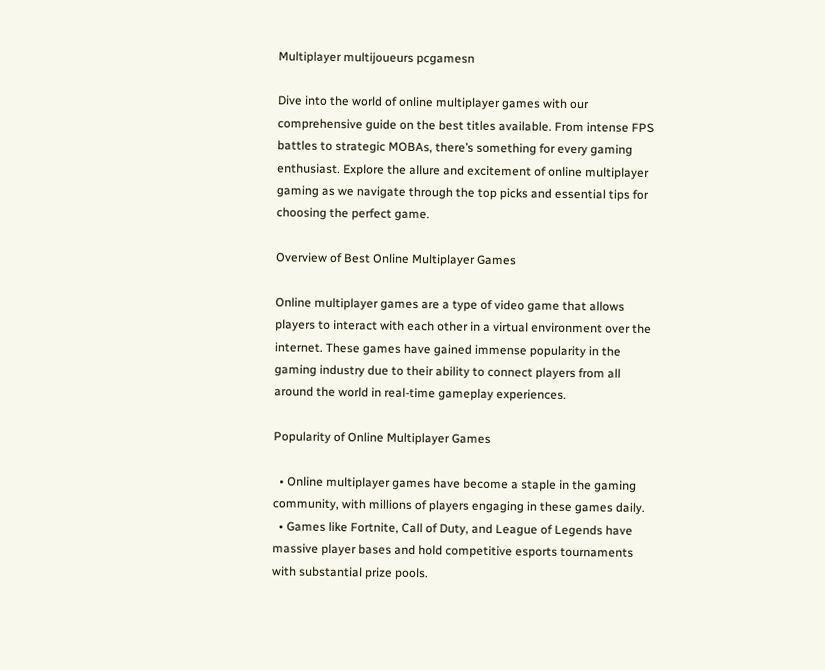Multiplayer multijoueurs pcgamesn

Dive into the world of online multiplayer games with our comprehensive guide on the best titles available. From intense FPS battles to strategic MOBAs, there’s something for every gaming enthusiast. Explore the allure and excitement of online multiplayer gaming as we navigate through the top picks and essential tips for choosing the perfect game.

Overview of Best Online Multiplayer Games

Online multiplayer games are a type of video game that allows players to interact with each other in a virtual environment over the internet. These games have gained immense popularity in the gaming industry due to their ability to connect players from all around the world in real-time gameplay experiences.

Popularity of Online Multiplayer Games

  • Online multiplayer games have become a staple in the gaming community, with millions of players engaging in these games daily.
  • Games like Fortnite, Call of Duty, and League of Legends have massive player bases and hold competitive esports tournaments with substantial prize pools.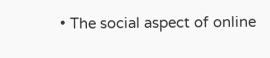• The social aspect of online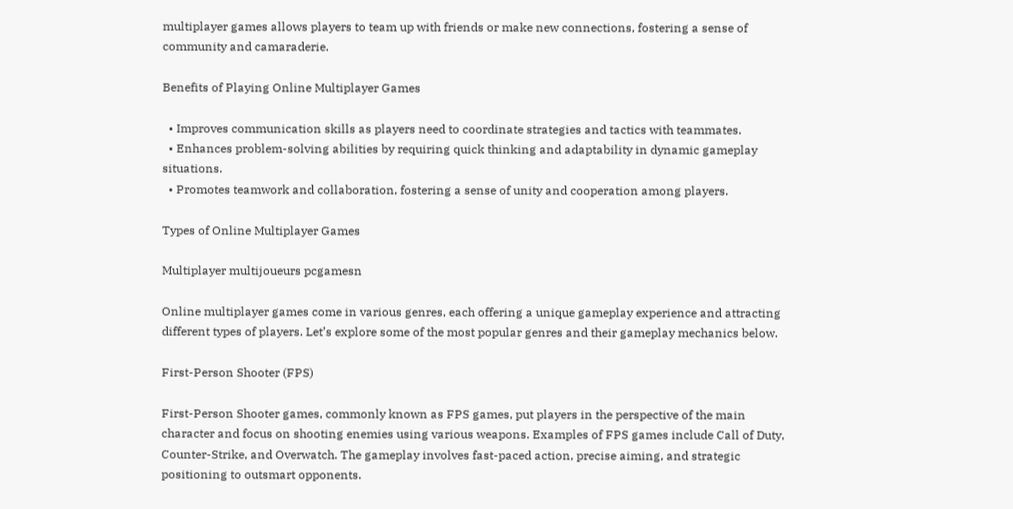multiplayer games allows players to team up with friends or make new connections, fostering a sense of community and camaraderie.

Benefits of Playing Online Multiplayer Games

  • Improves communication skills as players need to coordinate strategies and tactics with teammates.
  • Enhances problem-solving abilities by requiring quick thinking and adaptability in dynamic gameplay situations.
  • Promotes teamwork and collaboration, fostering a sense of unity and cooperation among players.

Types of Online Multiplayer Games

Multiplayer multijoueurs pcgamesn

Online multiplayer games come in various genres, each offering a unique gameplay experience and attracting different types of players. Let’s explore some of the most popular genres and their gameplay mechanics below.

First-Person Shooter (FPS)

First-Person Shooter games, commonly known as FPS games, put players in the perspective of the main character and focus on shooting enemies using various weapons. Examples of FPS games include Call of Duty, Counter-Strike, and Overwatch. The gameplay involves fast-paced action, precise aiming, and strategic positioning to outsmart opponents.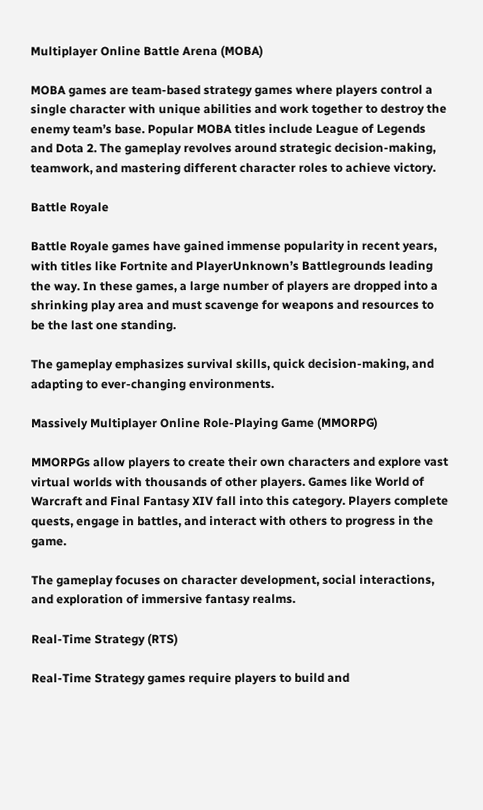Multiplayer Online Battle Arena (MOBA)

MOBA games are team-based strategy games where players control a single character with unique abilities and work together to destroy the enemy team’s base. Popular MOBA titles include League of Legends and Dota 2. The gameplay revolves around strategic decision-making, teamwork, and mastering different character roles to achieve victory.

Battle Royale

Battle Royale games have gained immense popularity in recent years, with titles like Fortnite and PlayerUnknown’s Battlegrounds leading the way. In these games, a large number of players are dropped into a shrinking play area and must scavenge for weapons and resources to be the last one standing.

The gameplay emphasizes survival skills, quick decision-making, and adapting to ever-changing environments.

Massively Multiplayer Online Role-Playing Game (MMORPG)

MMORPGs allow players to create their own characters and explore vast virtual worlds with thousands of other players. Games like World of Warcraft and Final Fantasy XIV fall into this category. Players complete quests, engage in battles, and interact with others to progress in the game.

The gameplay focuses on character development, social interactions, and exploration of immersive fantasy realms.

Real-Time Strategy (RTS)

Real-Time Strategy games require players to build and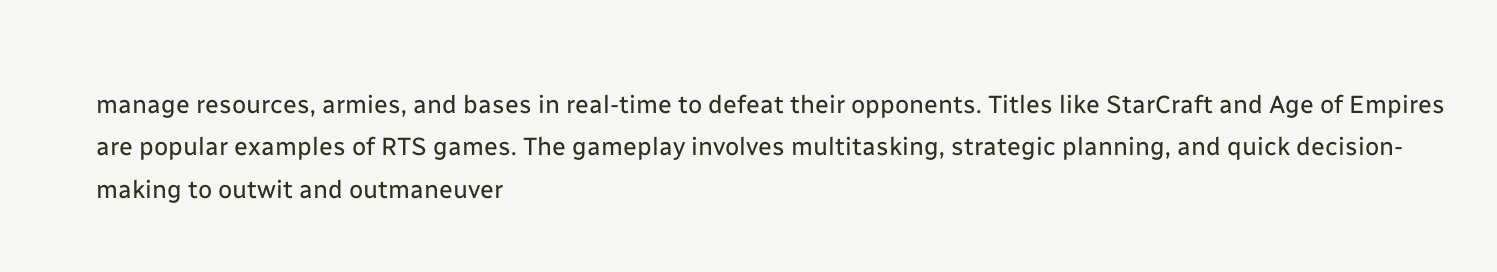manage resources, armies, and bases in real-time to defeat their opponents. Titles like StarCraft and Age of Empires are popular examples of RTS games. The gameplay involves multitasking, strategic planning, and quick decision-making to outwit and outmaneuver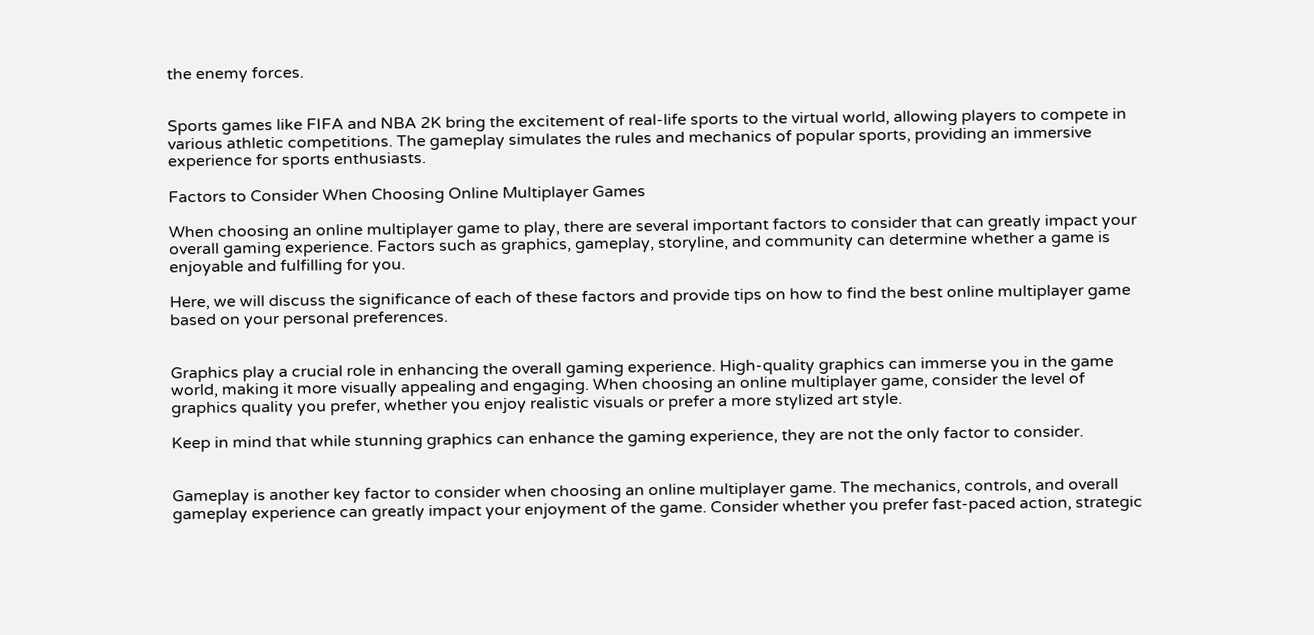the enemy forces.


Sports games like FIFA and NBA 2K bring the excitement of real-life sports to the virtual world, allowing players to compete in various athletic competitions. The gameplay simulates the rules and mechanics of popular sports, providing an immersive experience for sports enthusiasts.

Factors to Consider When Choosing Online Multiplayer Games

When choosing an online multiplayer game to play, there are several important factors to consider that can greatly impact your overall gaming experience. Factors such as graphics, gameplay, storyline, and community can determine whether a game is enjoyable and fulfilling for you.

Here, we will discuss the significance of each of these factors and provide tips on how to find the best online multiplayer game based on your personal preferences.


Graphics play a crucial role in enhancing the overall gaming experience. High-quality graphics can immerse you in the game world, making it more visually appealing and engaging. When choosing an online multiplayer game, consider the level of graphics quality you prefer, whether you enjoy realistic visuals or prefer a more stylized art style.

Keep in mind that while stunning graphics can enhance the gaming experience, they are not the only factor to consider.


Gameplay is another key factor to consider when choosing an online multiplayer game. The mechanics, controls, and overall gameplay experience can greatly impact your enjoyment of the game. Consider whether you prefer fast-paced action, strategic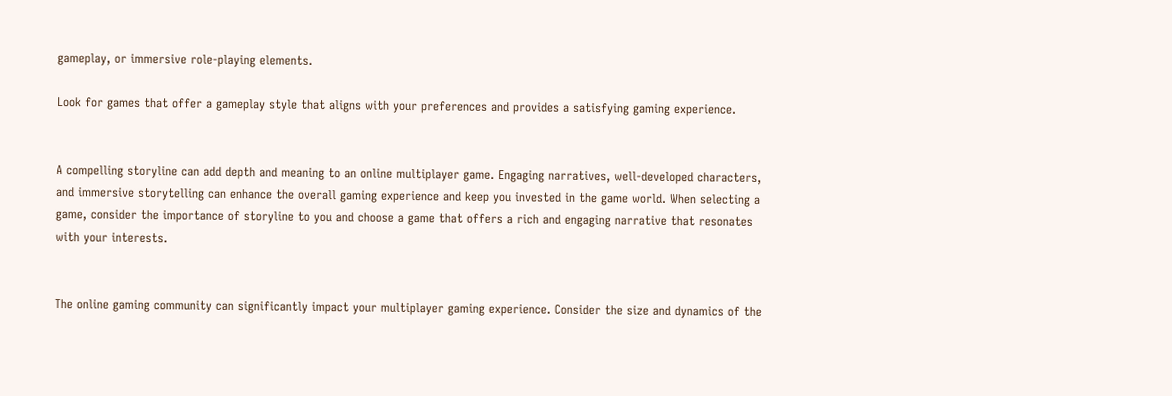gameplay, or immersive role-playing elements.

Look for games that offer a gameplay style that aligns with your preferences and provides a satisfying gaming experience.


A compelling storyline can add depth and meaning to an online multiplayer game. Engaging narratives, well-developed characters, and immersive storytelling can enhance the overall gaming experience and keep you invested in the game world. When selecting a game, consider the importance of storyline to you and choose a game that offers a rich and engaging narrative that resonates with your interests.


The online gaming community can significantly impact your multiplayer gaming experience. Consider the size and dynamics of the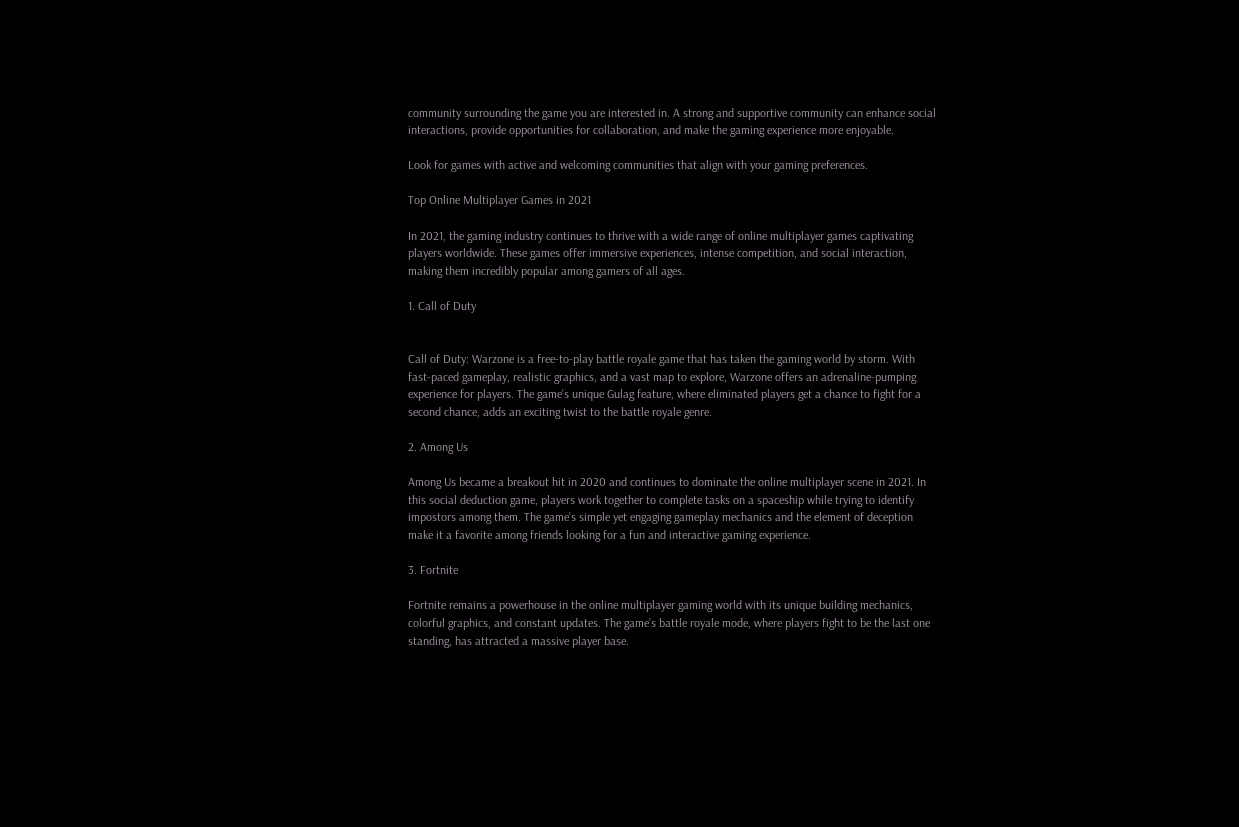community surrounding the game you are interested in. A strong and supportive community can enhance social interactions, provide opportunities for collaboration, and make the gaming experience more enjoyable.

Look for games with active and welcoming communities that align with your gaming preferences.

Top Online Multiplayer Games in 2021

In 2021, the gaming industry continues to thrive with a wide range of online multiplayer games captivating players worldwide. These games offer immersive experiences, intense competition, and social interaction, making them incredibly popular among gamers of all ages.

1. Call of Duty


Call of Duty: Warzone is a free-to-play battle royale game that has taken the gaming world by storm. With fast-paced gameplay, realistic graphics, and a vast map to explore, Warzone offers an adrenaline-pumping experience for players. The game’s unique Gulag feature, where eliminated players get a chance to fight for a second chance, adds an exciting twist to the battle royale genre.

2. Among Us

Among Us became a breakout hit in 2020 and continues to dominate the online multiplayer scene in 2021. In this social deduction game, players work together to complete tasks on a spaceship while trying to identify impostors among them. The game’s simple yet engaging gameplay mechanics and the element of deception make it a favorite among friends looking for a fun and interactive gaming experience.

3. Fortnite

Fortnite remains a powerhouse in the online multiplayer gaming world with its unique building mechanics, colorful graphics, and constant updates. The game’s battle royale mode, where players fight to be the last one standing, has attracted a massive player base.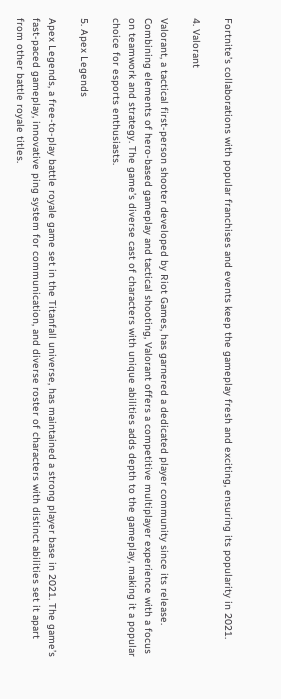Fortnite’s collaborations with popular franchises and events keep the gameplay fresh and exciting, ensuring its popularity in 2021.

4. Valorant

Valorant, a tactical first-person shooter developed by Riot Games, has garnered a dedicated player community since its release. Combining elements of hero-based gameplay and tactical shooting, Valorant offers a competitive multiplayer experience with a focus on teamwork and strategy. The game’s diverse cast of characters with unique abilities adds depth to the gameplay, making it a popular choice for esports enthusiasts.

5. Apex Legends

Apex Legends, a free-to-play battle royale game set in the Titanfall universe, has maintained a strong player base in 2021. The game’s fast-paced gameplay, innovative ping system for communication, and diverse roster of characters with distinct abilities set it apart from other battle royale titles.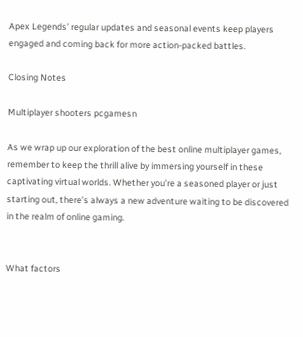Apex Legends’ regular updates and seasonal events keep players engaged and coming back for more action-packed battles.

Closing Notes

Multiplayer shooters pcgamesn

As we wrap up our exploration of the best online multiplayer games, remember to keep the thrill alive by immersing yourself in these captivating virtual worlds. Whether you’re a seasoned player or just starting out, there’s always a new adventure waiting to be discovered in the realm of online gaming.


What factors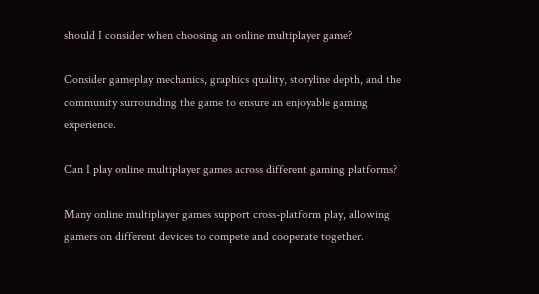should I consider when choosing an online multiplayer game?

Consider gameplay mechanics, graphics quality, storyline depth, and the community surrounding the game to ensure an enjoyable gaming experience.

Can I play online multiplayer games across different gaming platforms?

Many online multiplayer games support cross-platform play, allowing gamers on different devices to compete and cooperate together.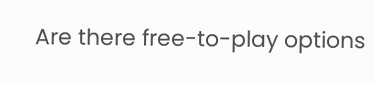Are there free-to-play options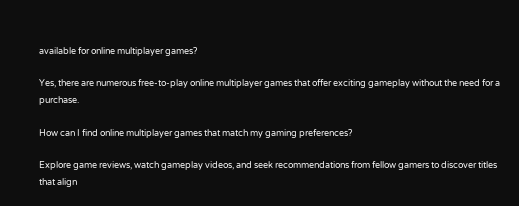available for online multiplayer games?

Yes, there are numerous free-to-play online multiplayer games that offer exciting gameplay without the need for a purchase.

How can I find online multiplayer games that match my gaming preferences?

Explore game reviews, watch gameplay videos, and seek recommendations from fellow gamers to discover titles that align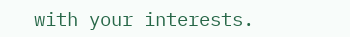with your interests.